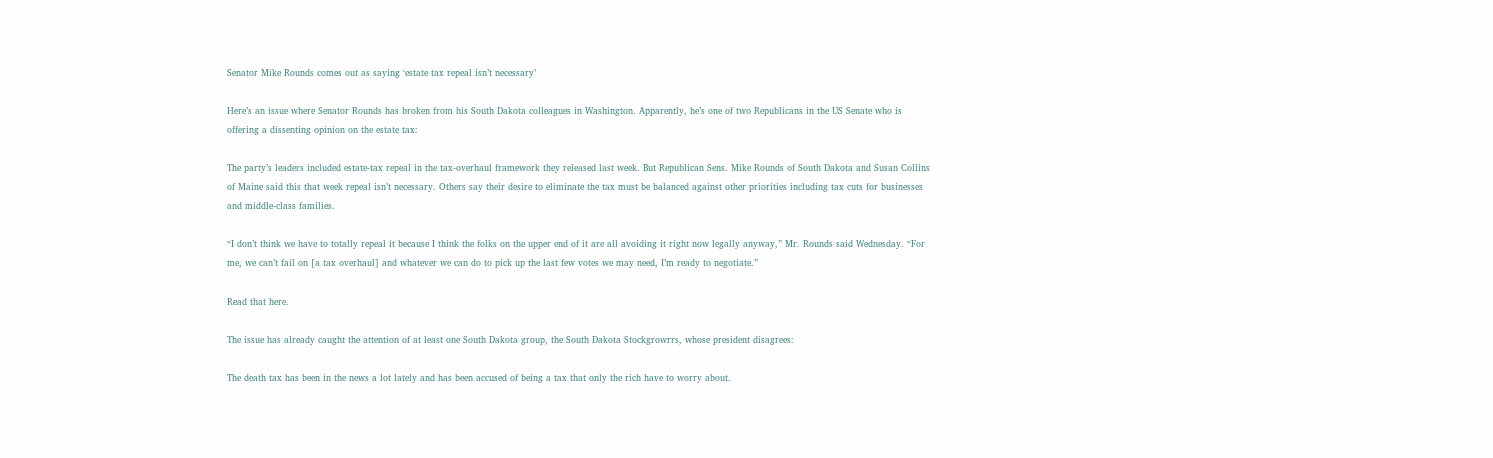Senator Mike Rounds comes out as saying ‘estate tax repeal isn’t necessary’

Here’s an issue where Senator Rounds has broken from his South Dakota colleagues in Washington. Apparently, he’s one of two Republicans in the US Senate who is offering a dissenting opinion on the estate tax:

The party’s leaders included estate-tax repeal in the tax-overhaul framework they released last week. But Republican Sens. Mike Rounds of South Dakota and Susan Collins of Maine said this that week repeal isn’t necessary. Others say their desire to eliminate the tax must be balanced against other priorities including tax cuts for businesses and middle-class families.

“I don’t think we have to totally repeal it because I think the folks on the upper end of it are all avoiding it right now legally anyway,” Mr. Rounds said Wednesday. “For me, we can’t fail on [a tax overhaul] and whatever we can do to pick up the last few votes we may need, I’m ready to negotiate.”

Read that here.

The issue has already caught the attention of at least one South Dakota group, the South Dakota Stockgrowrrs, whose president disagrees:

The death tax has been in the news a lot lately and has been accused of being a tax that only the rich have to worry about.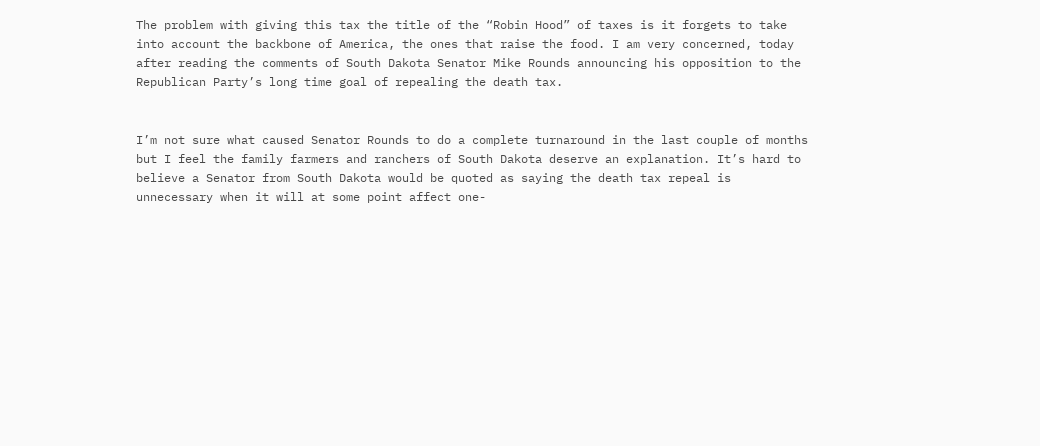The problem with giving this tax the title of the “Robin Hood” of taxes is it forgets to take into account the backbone of America, the ones that raise the food. I am very concerned, today after reading the comments of South Dakota Senator Mike Rounds announcing his opposition to the Republican Party’s long time goal of repealing the death tax.


I’m not sure what caused Senator Rounds to do a complete turnaround in the last couple of months but I feel the family farmers and ranchers of South Dakota deserve an explanation. It’s hard to believe a Senator from South Dakota would be quoted as saying the death tax repeal is unnecessary when it will at some point affect one-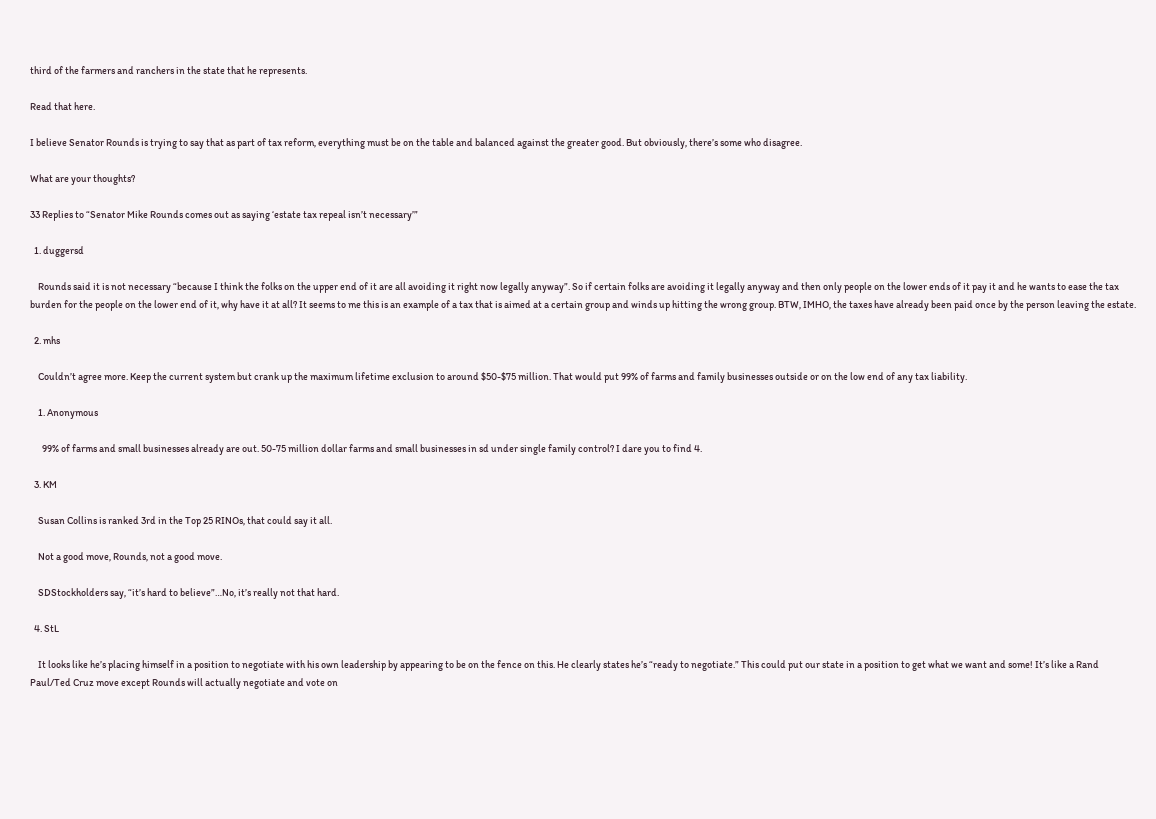third of the farmers and ranchers in the state that he represents.

Read that here.

I believe Senator Rounds is trying to say that as part of tax reform, everything must be on the table and balanced against the greater good. But obviously, there’s some who disagree.

What are your thoughts?

33 Replies to “Senator Mike Rounds comes out as saying ‘estate tax repeal isn’t necessary’”

  1. duggersd

    Rounds said it is not necessary “because I think the folks on the upper end of it are all avoiding it right now legally anyway”. So if certain folks are avoiding it legally anyway and then only people on the lower ends of it pay it and he wants to ease the tax burden for the people on the lower end of it, why have it at all? It seems to me this is an example of a tax that is aimed at a certain group and winds up hitting the wrong group. BTW, IMHO, the taxes have already been paid once by the person leaving the estate.

  2. mhs

    Couldn’t agree more. Keep the current system but crank up the maximum lifetime exclusion to around $50-$75 million. That would put 99% of farms and family businesses outside or on the low end of any tax liability.

    1. Anonymous

      99% of farms and small businesses already are out. 50-75 million dollar farms and small businesses in sd under single family control? I dare you to find 4.

  3. KM

    Susan Collins is ranked 3rd in the Top 25 RINOs, that could say it all.

    Not a good move, Rounds, not a good move.

    SDStockholders say, “it’s hard to believe”…No, it’s really not that hard.

  4. StL

    It looks like he’s placing himself in a position to negotiate with his own leadership by appearing to be on the fence on this. He clearly states he’s “ready to negotiate.” This could put our state in a position to get what we want and some! It’s like a Rand Paul/Ted Cruz move except Rounds will actually negotiate and vote on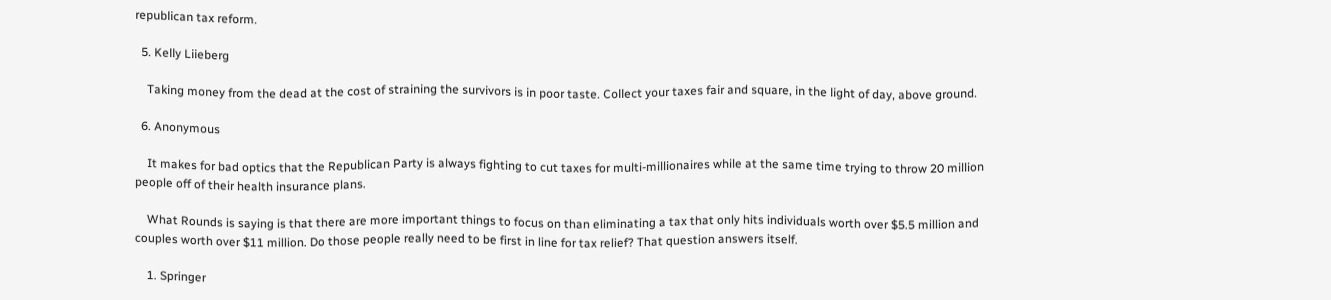republican tax reform.

  5. Kelly Liieberg

    Taking money from the dead at the cost of straining the survivors is in poor taste. Collect your taxes fair and square, in the light of day, above ground.

  6. Anonymous

    It makes for bad optics that the Republican Party is always fighting to cut taxes for multi-millionaires while at the same time trying to throw 20 million people off of their health insurance plans.

    What Rounds is saying is that there are more important things to focus on than eliminating a tax that only hits individuals worth over $5.5 million and couples worth over $11 million. Do those people really need to be first in line for tax relief? That question answers itself.

    1. Springer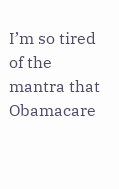I’m so tired of the mantra that Obamacare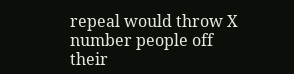repeal would throw X number people off their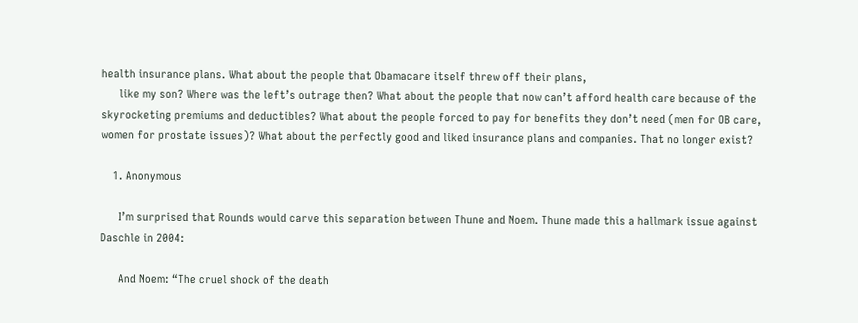health insurance plans. What about the people that Obamacare itself threw off their plans,
      like my son? Where was the left’s outrage then? What about the people that now can’t afford health care because of the skyrocketing premiums and deductibles? What about the people forced to pay for benefits they don’t need (men for OB care, women for prostate issues)? What about the perfectly good and liked insurance plans and companies. That no longer exist?

    1. Anonymous

      I’m surprised that Rounds would carve this separation between Thune and Noem. Thune made this a hallmark issue against Daschle in 2004:

      And Noem: “The cruel shock of the death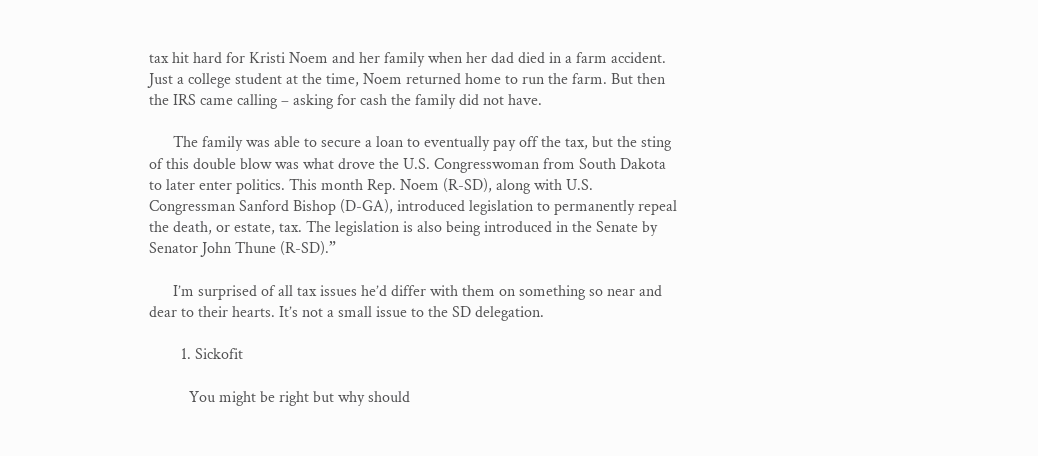tax hit hard for Kristi Noem and her family when her dad died in a farm accident. Just a college student at the time, Noem returned home to run the farm. But then the IRS came calling – asking for cash the family did not have.

      The family was able to secure a loan to eventually pay off the tax, but the sting of this double blow was what drove the U.S. Congresswoman from South Dakota to later enter politics. This month Rep. Noem (R-SD), along with U.S. Congressman Sanford Bishop (D-GA), introduced legislation to permanently repeal the death, or estate, tax. The legislation is also being introduced in the Senate by Senator John Thune (R-SD).”

      I’m surprised of all tax issues he’d differ with them on something so near and dear to their hearts. It’s not a small issue to the SD delegation.

        1. Sickofit

          You might be right but why should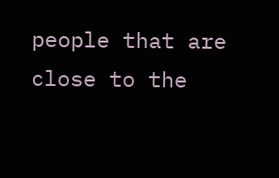people that are close to the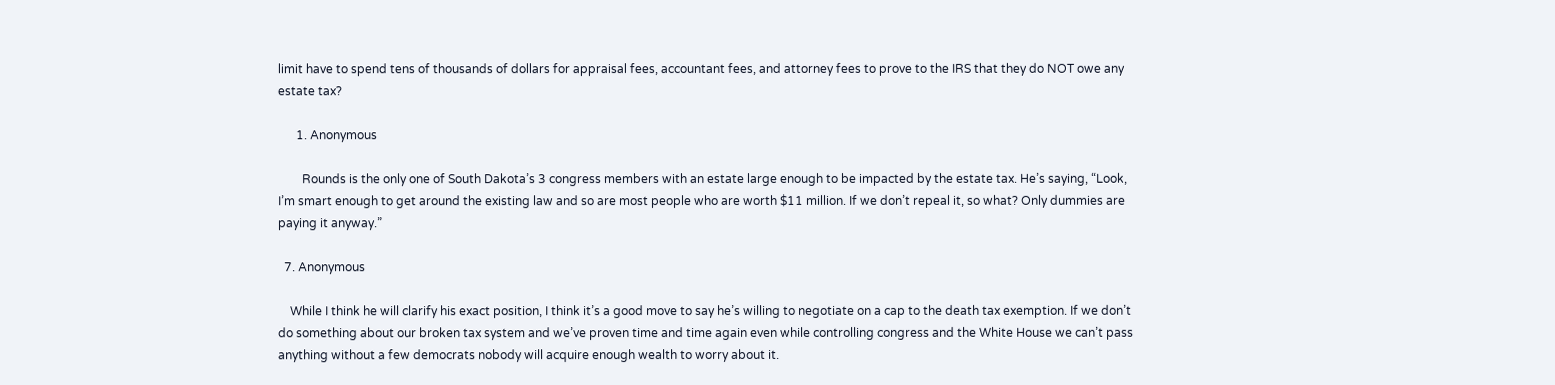limit have to spend tens of thousands of dollars for appraisal fees, accountant fees, and attorney fees to prove to the IRS that they do NOT owe any estate tax?

      1. Anonymous

        Rounds is the only one of South Dakota’s 3 congress members with an estate large enough to be impacted by the estate tax. He’s saying, “Look, I’m smart enough to get around the existing law and so are most people who are worth $11 million. If we don’t repeal it, so what? Only dummies are paying it anyway.”

  7. Anonymous

    While I think he will clarify his exact position, I think it’s a good move to say he’s willing to negotiate on a cap to the death tax exemption. If we don’t do something about our broken tax system and we’ve proven time and time again even while controlling congress and the White House we can’t pass anything without a few democrats nobody will acquire enough wealth to worry about it.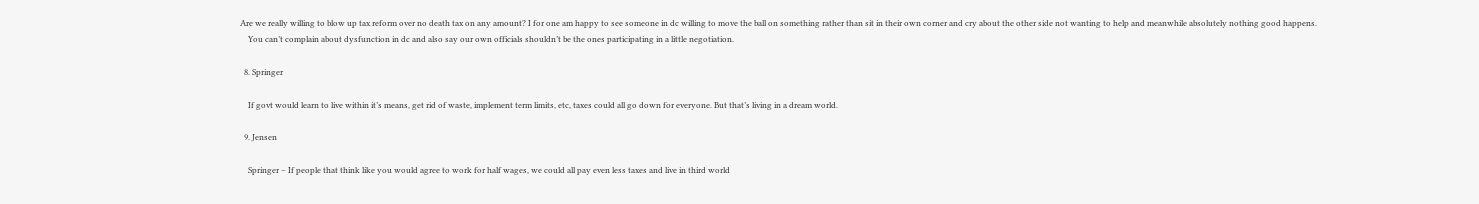Are we really willing to blow up tax reform over no death tax on any amount? I for one am happy to see someone in dc willing to move the ball on something rather than sit in their own corner and cry about the other side not wanting to help and meanwhile absolutely nothing good happens.
    You can’t complain about dysfunction in dc and also say our own officials shouldn’t be the ones participating in a little negotiation.

  8. Springer

    If govt would learn to live within it’s means, get rid of waste, implement term limits, etc, taxes could all go down for everyone. But that’s living in a dream world.

  9. Jensen

    Springer – If people that think like you would agree to work for half wages, we could all pay even less taxes and live in third world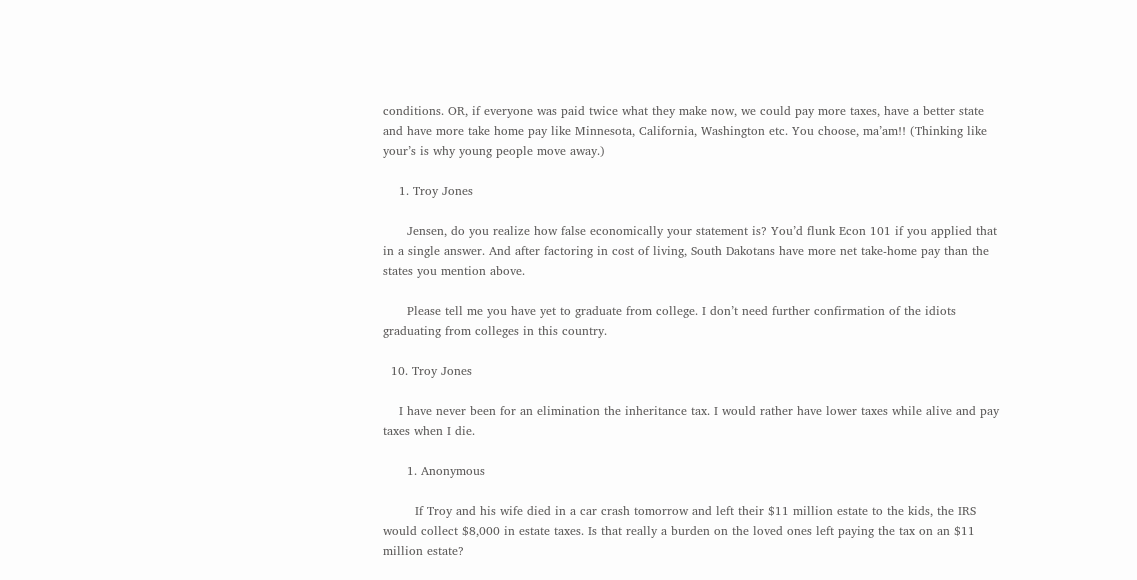conditions. OR, if everyone was paid twice what they make now, we could pay more taxes, have a better state and have more take home pay like Minnesota, California, Washington etc. You choose, ma’am!! (Thinking like your’s is why young people move away.)

    1. Troy Jones

      Jensen, do you realize how false economically your statement is? You’d flunk Econ 101 if you applied that in a single answer. And after factoring in cost of living, South Dakotans have more net take-home pay than the states you mention above.

      Please tell me you have yet to graduate from college. I don’t need further confirmation of the idiots graduating from colleges in this country.

  10. Troy Jones

    I have never been for an elimination the inheritance tax. I would rather have lower taxes while alive and pay taxes when I die.

      1. Anonymous

        If Troy and his wife died in a car crash tomorrow and left their $11 million estate to the kids, the IRS would collect $8,000 in estate taxes. Is that really a burden on the loved ones left paying the tax on an $11 million estate?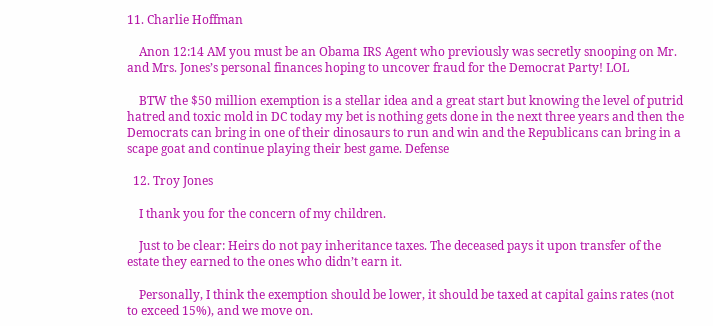11. Charlie Hoffman

    Anon 12:14 AM you must be an Obama IRS Agent who previously was secretly snooping on Mr. and Mrs. Jones’s personal finances hoping to uncover fraud for the Democrat Party! LOL

    BTW the $50 million exemption is a stellar idea and a great start but knowing the level of putrid hatred and toxic mold in DC today my bet is nothing gets done in the next three years and then the Democrats can bring in one of their dinosaurs to run and win and the Republicans can bring in a scape goat and continue playing their best game. Defense

  12. Troy Jones

    I thank you for the concern of my children.

    Just to be clear: Heirs do not pay inheritance taxes. The deceased pays it upon transfer of the estate they earned to the ones who didn’t earn it.

    Personally, I think the exemption should be lower, it should be taxed at capital gains rates (not to exceed 15%), and we move on.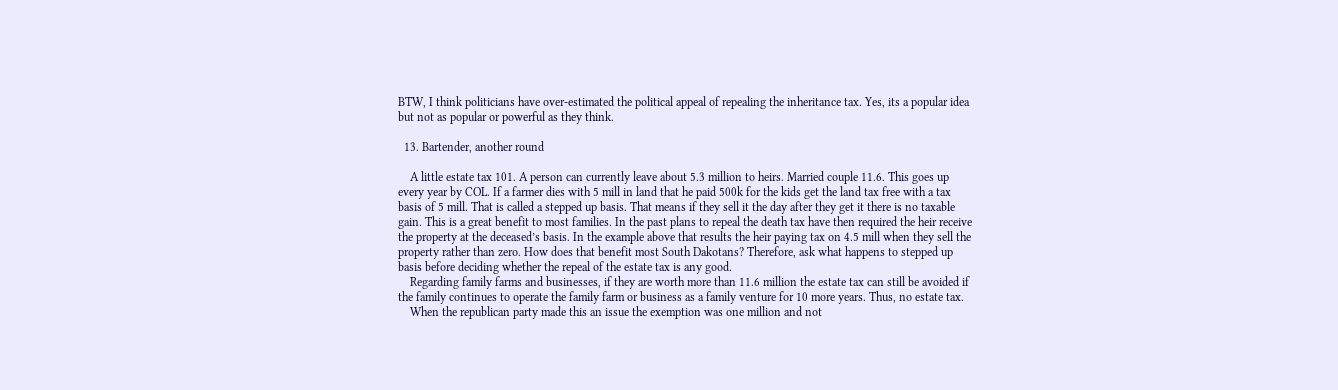BTW, I think politicians have over-estimated the political appeal of repealing the inheritance tax. Yes, its a popular idea but not as popular or powerful as they think.

  13. Bartender, another round

    A little estate tax 101. A person can currently leave about 5.3 million to heirs. Married couple 11.6. This goes up every year by COL. If a farmer dies with 5 mill in land that he paid 500k for the kids get the land tax free with a tax basis of 5 mill. That is called a stepped up basis. That means if they sell it the day after they get it there is no taxable gain. This is a great benefit to most families. In the past plans to repeal the death tax have then required the heir receive the property at the deceased’s basis. In the example above that results the heir paying tax on 4.5 mill when they sell the property rather than zero. How does that benefit most South Dakotans? Therefore, ask what happens to stepped up basis before deciding whether the repeal of the estate tax is any good.
    Regarding family farms and businesses, if they are worth more than 11.6 million the estate tax can still be avoided if the family continues to operate the family farm or business as a family venture for 10 more years. Thus, no estate tax.
    When the republican party made this an issue the exemption was one million and not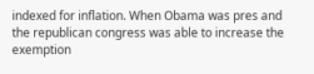indexed for inflation. When Obama was pres and the republican congress was able to increase the exemption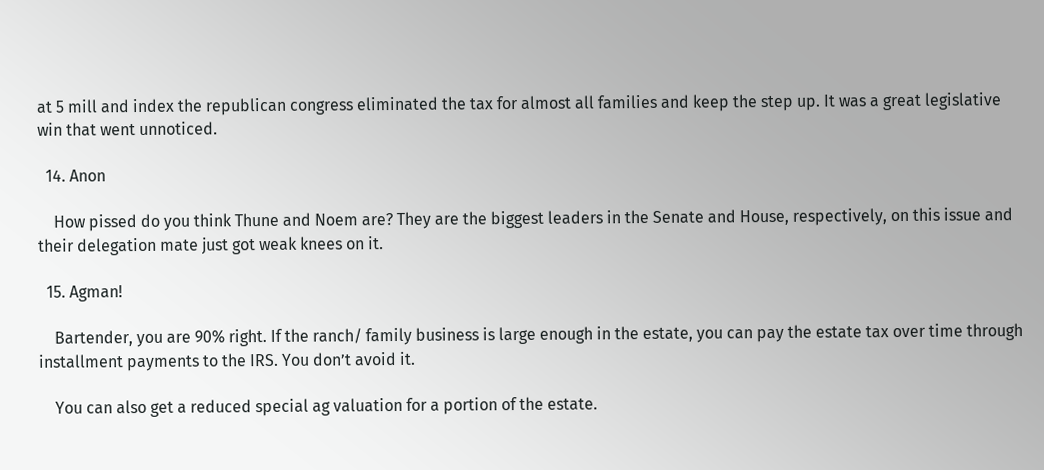at 5 mill and index the republican congress eliminated the tax for almost all families and keep the step up. It was a great legislative win that went unnoticed.

  14. Anon

    How pissed do you think Thune and Noem are? They are the biggest leaders in the Senate and House, respectively, on this issue and their delegation mate just got weak knees on it.

  15. Agman!

    Bartender, you are 90% right. If the ranch/ family business is large enough in the estate, you can pay the estate tax over time through installment payments to the IRS. You don’t avoid it.

    You can also get a reduced special ag valuation for a portion of the estate.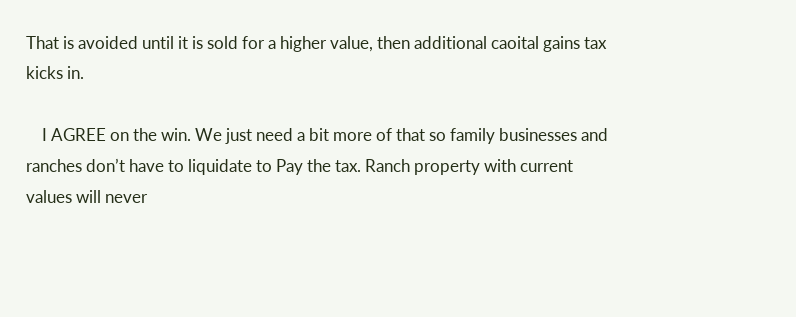That is avoided until it is sold for a higher value, then additional caoital gains tax kicks in.

    I AGREE on the win. We just need a bit more of that so family businesses and ranches don’t have to liquidate to Pay the tax. Ranch property with current values will never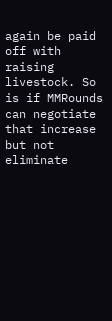again be paid off with raising livestock. So is if MMRounds can negotiate that increase but not eliminate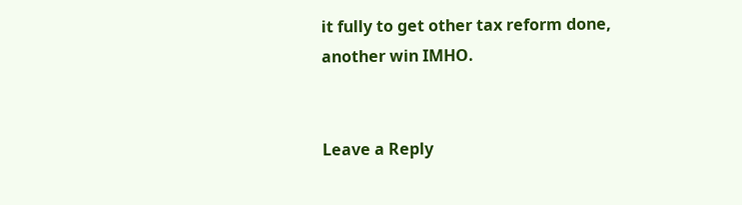it fully to get other tax reform done, another win IMHO.


Leave a Reply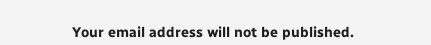Your email address will not be published.